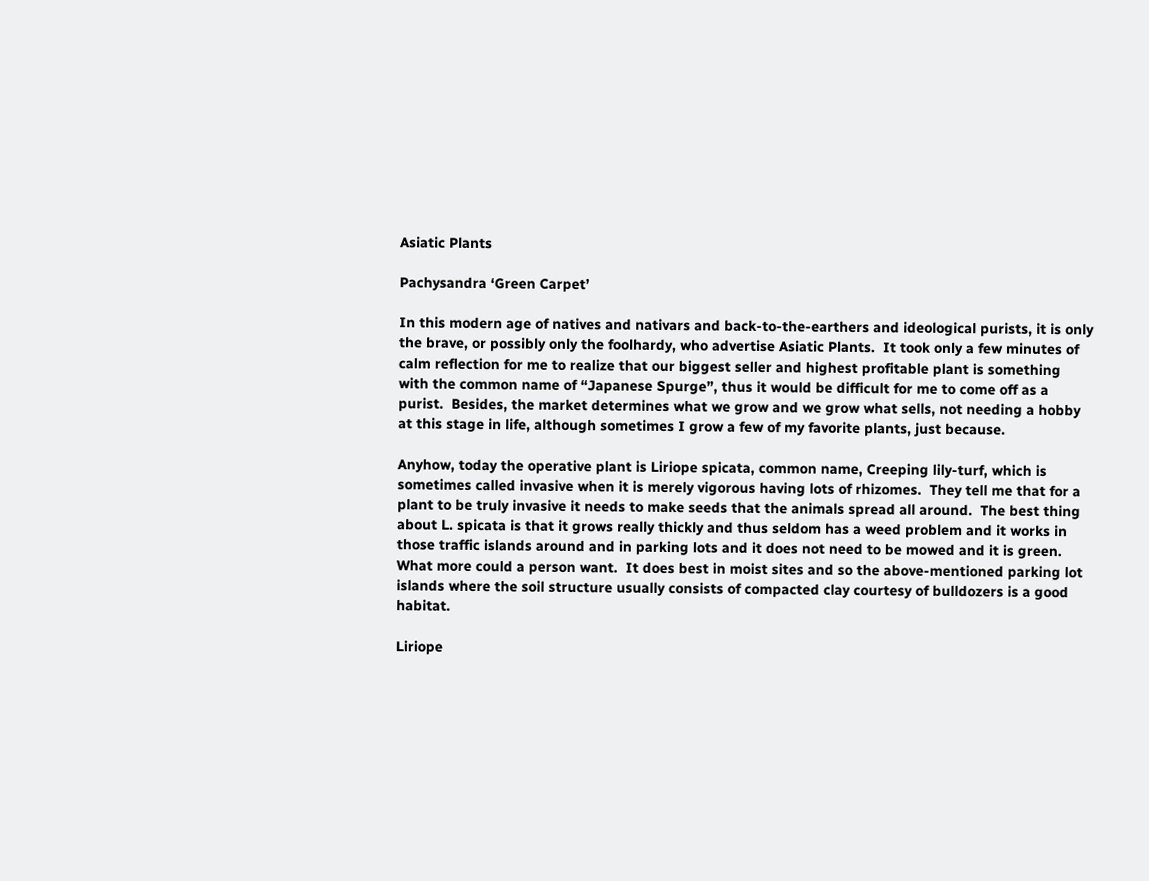Asiatic Plants

Pachysandra ‘Green Carpet’

In this modern age of natives and nativars and back-to-the-earthers and ideological purists, it is only the brave, or possibly only the foolhardy, who advertise Asiatic Plants.  It took only a few minutes of calm reflection for me to realize that our biggest seller and highest profitable plant is something with the common name of “Japanese Spurge”, thus it would be difficult for me to come off as a purist.  Besides, the market determines what we grow and we grow what sells, not needing a hobby at this stage in life, although sometimes I grow a few of my favorite plants, just because.

Anyhow, today the operative plant is Liriope spicata, common name, Creeping lily-turf, which is sometimes called invasive when it is merely vigorous having lots of rhizomes.  They tell me that for a plant to be truly invasive it needs to make seeds that the animals spread all around.  The best thing about L. spicata is that it grows really thickly and thus seldom has a weed problem and it works in those traffic islands around and in parking lots and it does not need to be mowed and it is green.  What more could a person want.  It does best in moist sites and so the above-mentioned parking lot islands where the soil structure usually consists of compacted clay courtesy of bulldozers is a good habitat.

Liriope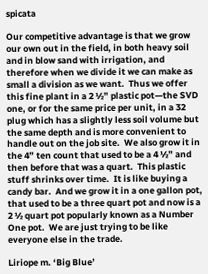spicata

Our competitive advantage is that we grow our own out in the field, in both heavy soil and in blow sand with irrigation, and therefore when we divide it we can make as small a division as we want.  Thus we offer this fine plant in a 2 ½” plastic pot—the SVD one, or for the same price per unit, in a 32 plug which has a slightly less soil volume but the same depth and is more convenient to handle out on the job site.  We also grow it in the 4” ten count that used to be a 4 ½” and then before that was a quart.  This plastic stuff shrinks over time.  It is like buying a candy bar.  And we grow it in a one gallon pot, that used to be a three quart pot and now is a 2 ½ quart pot popularly known as a Number One pot.  We are just trying to be like everyone else in the trade.

Liriope m. ‘Big Blue’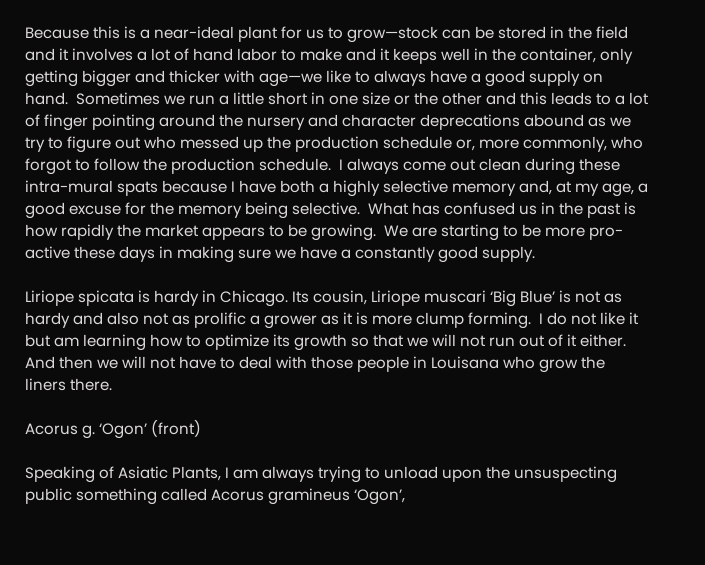Because this is a near-ideal plant for us to grow—stock can be stored in the field and it involves a lot of hand labor to make and it keeps well in the container, only getting bigger and thicker with age—we like to always have a good supply on hand.  Sometimes we run a little short in one size or the other and this leads to a lot of finger pointing around the nursery and character deprecations abound as we try to figure out who messed up the production schedule or, more commonly, who forgot to follow the production schedule.  I always come out clean during these intra-mural spats because I have both a highly selective memory and, at my age, a good excuse for the memory being selective.  What has confused us in the past is how rapidly the market appears to be growing.  We are starting to be more pro-active these days in making sure we have a constantly good supply.

Liriope spicata is hardy in Chicago. Its cousin, Liriope muscari ‘Big Blue’ is not as hardy and also not as prolific a grower as it is more clump forming.  I do not like it but am learning how to optimize its growth so that we will not run out of it either.  And then we will not have to deal with those people in Louisana who grow the liners there.

Acorus g. ‘Ogon’ (front)

Speaking of Asiatic Plants, I am always trying to unload upon the unsuspecting public something called Acorus gramineus ‘Ogon’,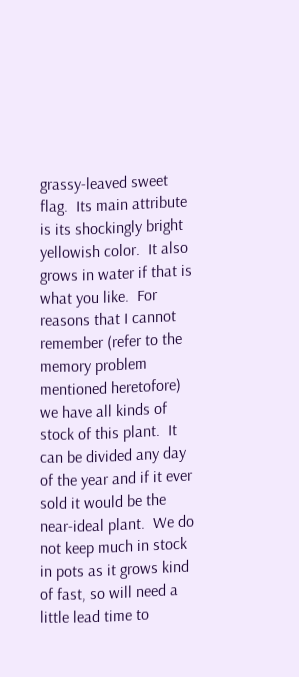grassy-leaved sweet flag.  Its main attribute is its shockingly bright yellowish color.  It also grows in water if that is what you like.  For reasons that I cannot remember (refer to the memory problem mentioned heretofore) we have all kinds of stock of this plant.  It can be divided any day of the year and if it ever sold it would be the near-ideal plant.  We do not keep much in stock in pots as it grows kind of fast, so will need a little lead time to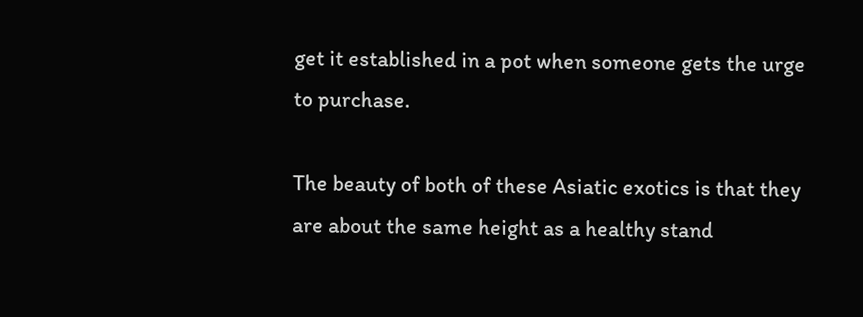get it established in a pot when someone gets the urge to purchase.

The beauty of both of these Asiatic exotics is that they are about the same height as a healthy stand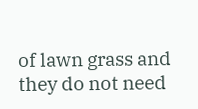of lawn grass and they do not need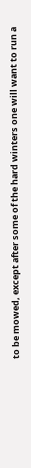to be mowed, except after some of the hard winters one will want to run a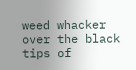weed whacker over the black tips of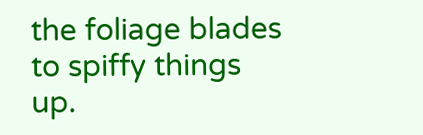the foliage blades to spiffy things up.